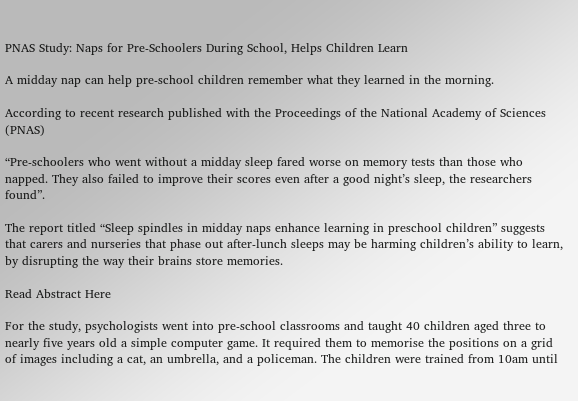PNAS Study: Naps for Pre-Schoolers During School, Helps Children Learn

A midday nap can help pre-school children remember what they learned in the morning.

According to recent research published with the Proceedings of the National Academy of Sciences (PNAS)

“Pre-schoolers who went without a midday sleep fared worse on memory tests than those who napped. They also failed to improve their scores even after a good night’s sleep, the researchers found”.

The report titled “Sleep spindles in midday naps enhance learning in preschool children” suggests that carers and nurseries that phase out after-lunch sleeps may be harming children’s ability to learn, by disrupting the way their brains store memories.

Read Abstract Here

For the study, psychologists went into pre-school classrooms and taught 40 children aged three to nearly five years old a simple computer game. It required them to memorise the positions on a grid of images including a cat, an umbrella, and a policeman. The children were trained from 10am until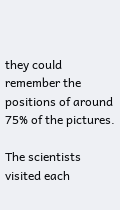they could remember the positions of around 75% of the pictures.

The scientists visited each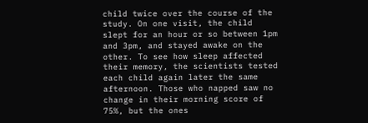child twice over the course of the study. On one visit, the child slept for an hour or so between 1pm and 3pm, and stayed awake on the other. To see how sleep affected their memory, the scientists tested each child again later the same afternoon. Those who napped saw no change in their morning score of 75%, but the ones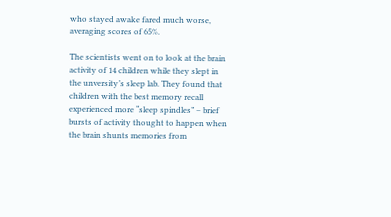who stayed awake fared much worse, averaging scores of 65%.

The scientists went on to look at the brain activity of 14 children while they slept in the unversity’s sleep lab. They found that children with the best memory recall experienced more “sleep spindles” – brief bursts of activity thought to happen when the brain shunts memories from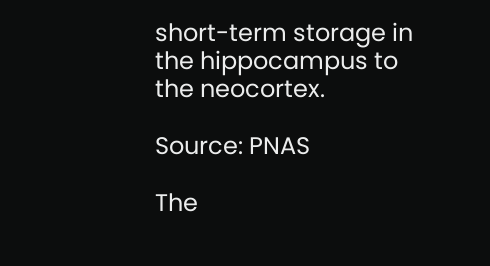short-term storage in the hippocampus to the neocortex.

Source: PNAS

The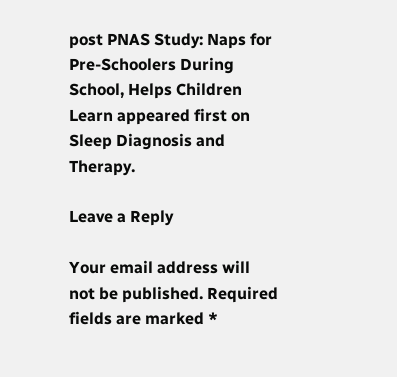post PNAS Study: Naps for Pre-Schoolers During School, Helps Children Learn appeared first on Sleep Diagnosis and Therapy.

Leave a Reply

Your email address will not be published. Required fields are marked *